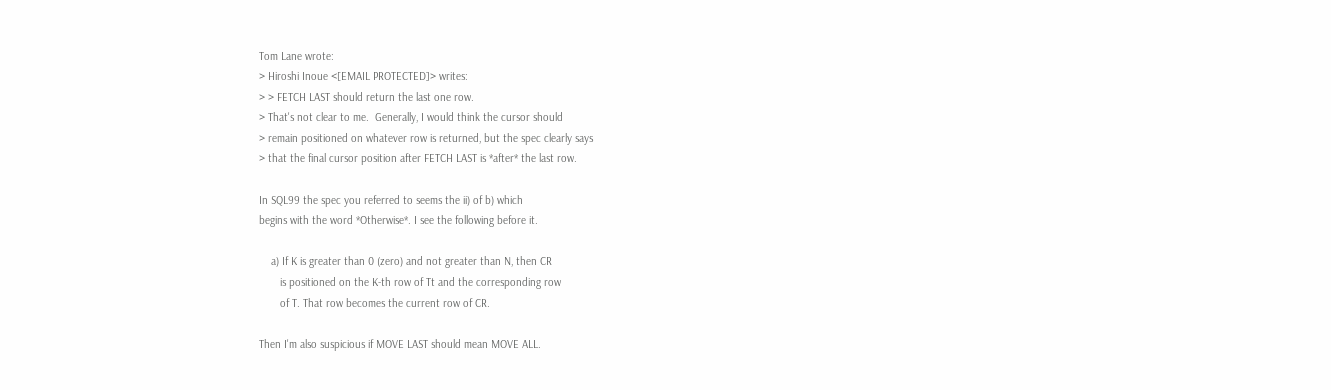Tom Lane wrote:
> Hiroshi Inoue <[EMAIL PROTECTED]> writes:
> > FETCH LAST should return the last one row.
> That's not clear to me.  Generally, I would think the cursor should
> remain positioned on whatever row is returned, but the spec clearly says
> that the final cursor position after FETCH LAST is *after* the last row.

In SQL99 the spec you referred to seems the ii) of b) which
begins with the word *Otherwise*. I see the following before it.

    a) If K is greater than 0 (zero) and not greater than N, then CR
       is positioned on the K-th row of Tt and the corresponding row
       of T. That row becomes the current row of CR.

Then I'm also suspicious if MOVE LAST should mean MOVE ALL.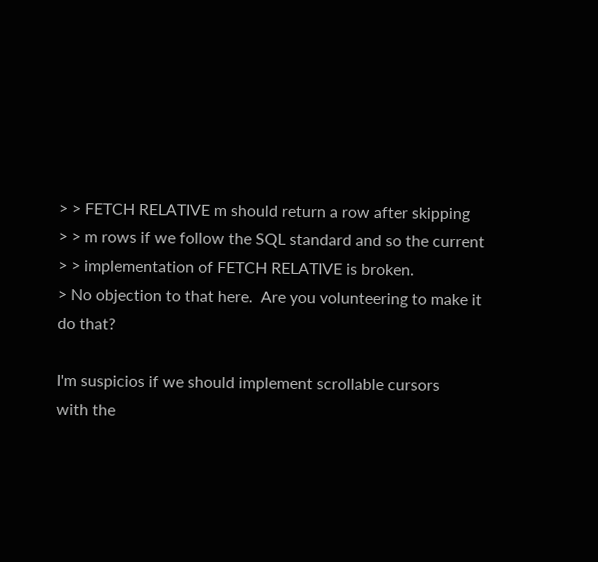> > FETCH RELATIVE m should return a row after skipping
> > m rows if we follow the SQL standard and so the current
> > implementation of FETCH RELATIVE is broken.
> No objection to that here.  Are you volunteering to make it do that?

I'm suspicios if we should implement scrollable cursors
with the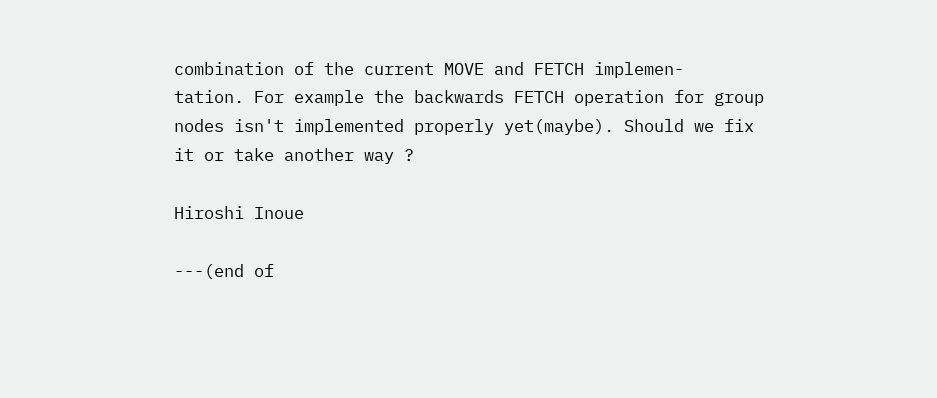combination of the current MOVE and FETCH implemen-
tation. For example the backwards FETCH operation for group
nodes isn't implemented properly yet(maybe). Should we fix
it or take another way ?

Hiroshi Inoue

---(end of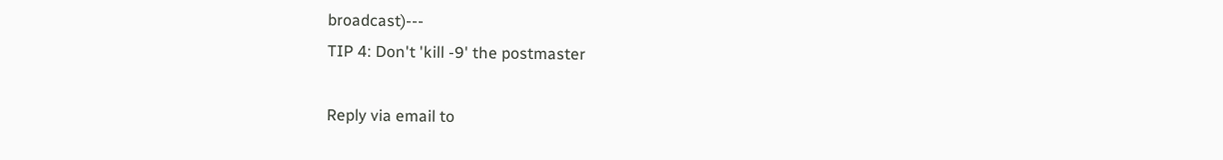broadcast)---
TIP 4: Don't 'kill -9' the postmaster

Reply via email to